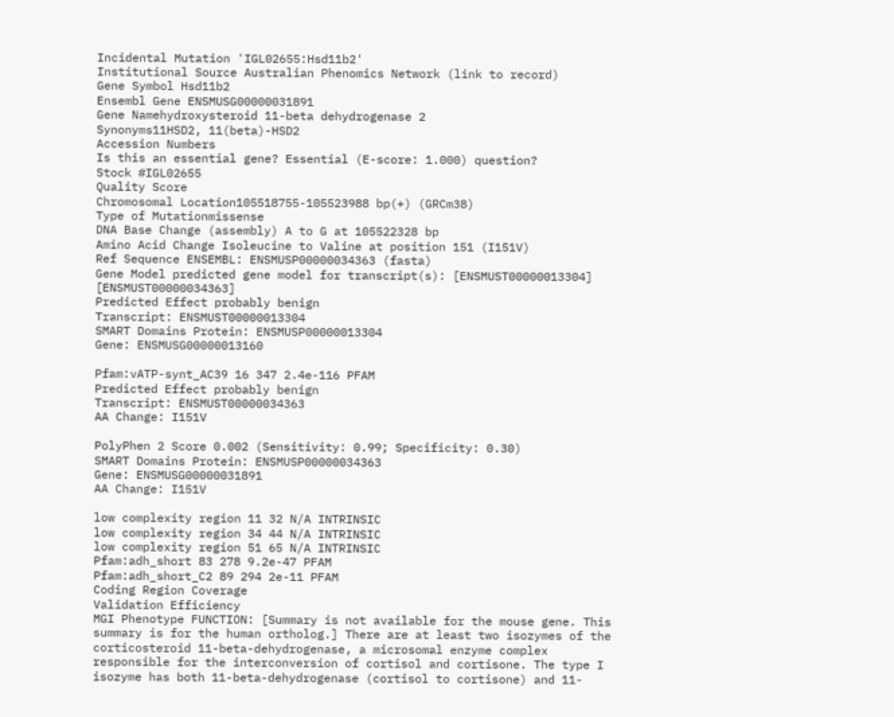Incidental Mutation 'IGL02655:Hsd11b2'
Institutional Source Australian Phenomics Network (link to record)
Gene Symbol Hsd11b2
Ensembl Gene ENSMUSG00000031891
Gene Namehydroxysteroid 11-beta dehydrogenase 2
Synonyms11HSD2, 11(beta)-HSD2
Accession Numbers
Is this an essential gene? Essential (E-score: 1.000) question?
Stock #IGL02655
Quality Score
Chromosomal Location105518755-105523988 bp(+) (GRCm38)
Type of Mutationmissense
DNA Base Change (assembly) A to G at 105522328 bp
Amino Acid Change Isoleucine to Valine at position 151 (I151V)
Ref Sequence ENSEMBL: ENSMUSP00000034363 (fasta)
Gene Model predicted gene model for transcript(s): [ENSMUST00000013304] [ENSMUST00000034363]
Predicted Effect probably benign
Transcript: ENSMUST00000013304
SMART Domains Protein: ENSMUSP00000013304
Gene: ENSMUSG00000013160

Pfam:vATP-synt_AC39 16 347 2.4e-116 PFAM
Predicted Effect probably benign
Transcript: ENSMUST00000034363
AA Change: I151V

PolyPhen 2 Score 0.002 (Sensitivity: 0.99; Specificity: 0.30)
SMART Domains Protein: ENSMUSP00000034363
Gene: ENSMUSG00000031891
AA Change: I151V

low complexity region 11 32 N/A INTRINSIC
low complexity region 34 44 N/A INTRINSIC
low complexity region 51 65 N/A INTRINSIC
Pfam:adh_short 83 278 9.2e-47 PFAM
Pfam:adh_short_C2 89 294 2e-11 PFAM
Coding Region Coverage
Validation Efficiency
MGI Phenotype FUNCTION: [Summary is not available for the mouse gene. This summary is for the human ortholog.] There are at least two isozymes of the corticosteroid 11-beta-dehydrogenase, a microsomal enzyme complex responsible for the interconversion of cortisol and cortisone. The type I isozyme has both 11-beta-dehydrogenase (cortisol to cortisone) and 11-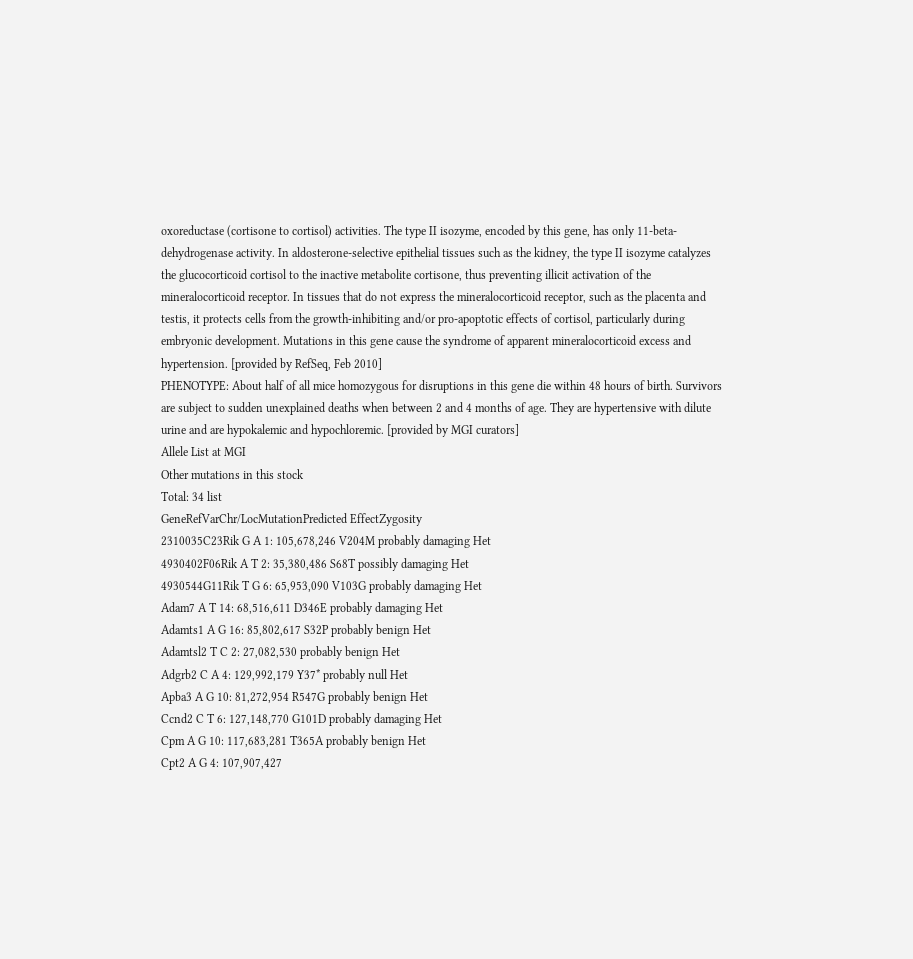oxoreductase (cortisone to cortisol) activities. The type II isozyme, encoded by this gene, has only 11-beta-dehydrogenase activity. In aldosterone-selective epithelial tissues such as the kidney, the type II isozyme catalyzes the glucocorticoid cortisol to the inactive metabolite cortisone, thus preventing illicit activation of the mineralocorticoid receptor. In tissues that do not express the mineralocorticoid receptor, such as the placenta and testis, it protects cells from the growth-inhibiting and/or pro-apoptotic effects of cortisol, particularly during embryonic development. Mutations in this gene cause the syndrome of apparent mineralocorticoid excess and hypertension. [provided by RefSeq, Feb 2010]
PHENOTYPE: About half of all mice homozygous for disruptions in this gene die within 48 hours of birth. Survivors are subject to sudden unexplained deaths when between 2 and 4 months of age. They are hypertensive with dilute urine and are hypokalemic and hypochloremic. [provided by MGI curators]
Allele List at MGI
Other mutations in this stock
Total: 34 list
GeneRefVarChr/LocMutationPredicted EffectZygosity
2310035C23Rik G A 1: 105,678,246 V204M probably damaging Het
4930402F06Rik A T 2: 35,380,486 S68T possibly damaging Het
4930544G11Rik T G 6: 65,953,090 V103G probably damaging Het
Adam7 A T 14: 68,516,611 D346E probably damaging Het
Adamts1 A G 16: 85,802,617 S32P probably benign Het
Adamtsl2 T C 2: 27,082,530 probably benign Het
Adgrb2 C A 4: 129,992,179 Y37* probably null Het
Apba3 A G 10: 81,272,954 R547G probably benign Het
Ccnd2 C T 6: 127,148,770 G101D probably damaging Het
Cpm A G 10: 117,683,281 T365A probably benign Het
Cpt2 A G 4: 107,907,427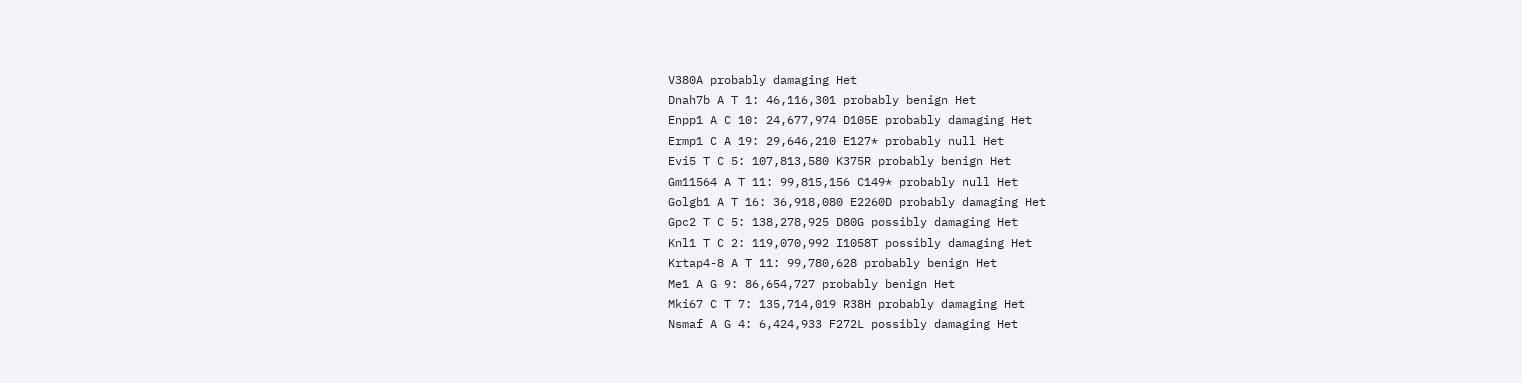V380A probably damaging Het
Dnah7b A T 1: 46,116,301 probably benign Het
Enpp1 A C 10: 24,677,974 D105E probably damaging Het
Ermp1 C A 19: 29,646,210 E127* probably null Het
Evi5 T C 5: 107,813,580 K375R probably benign Het
Gm11564 A T 11: 99,815,156 C149* probably null Het
Golgb1 A T 16: 36,918,080 E2260D probably damaging Het
Gpc2 T C 5: 138,278,925 D80G possibly damaging Het
Knl1 T C 2: 119,070,992 I1058T possibly damaging Het
Krtap4-8 A T 11: 99,780,628 probably benign Het
Me1 A G 9: 86,654,727 probably benign Het
Mki67 C T 7: 135,714,019 R38H probably damaging Het
Nsmaf A G 4: 6,424,933 F272L possibly damaging Het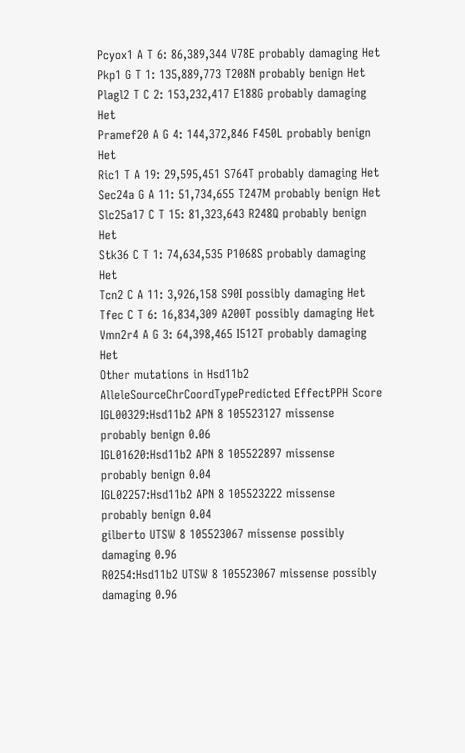Pcyox1 A T 6: 86,389,344 V78E probably damaging Het
Pkp1 G T 1: 135,889,773 T208N probably benign Het
Plagl2 T C 2: 153,232,417 E188G probably damaging Het
Pramef20 A G 4: 144,372,846 F450L probably benign Het
Ric1 T A 19: 29,595,451 S764T probably damaging Het
Sec24a G A 11: 51,734,655 T247M probably benign Het
Slc25a17 C T 15: 81,323,643 R248Q probably benign Het
Stk36 C T 1: 74,634,535 P1068S probably damaging Het
Tcn2 C A 11: 3,926,158 S90I possibly damaging Het
Tfec C T 6: 16,834,309 A200T possibly damaging Het
Vmn2r4 A G 3: 64,398,465 I512T probably damaging Het
Other mutations in Hsd11b2
AlleleSourceChrCoordTypePredicted EffectPPH Score
IGL00329:Hsd11b2 APN 8 105523127 missense probably benign 0.06
IGL01620:Hsd11b2 APN 8 105522897 missense probably benign 0.04
IGL02257:Hsd11b2 APN 8 105523222 missense probably benign 0.04
gilberto UTSW 8 105523067 missense possibly damaging 0.96
R0254:Hsd11b2 UTSW 8 105523067 missense possibly damaging 0.96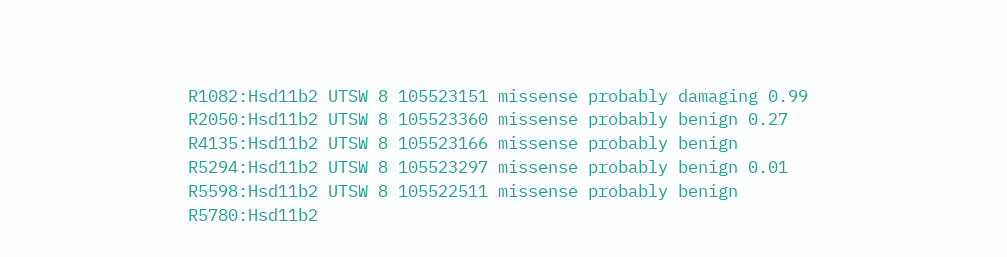R1082:Hsd11b2 UTSW 8 105523151 missense probably damaging 0.99
R2050:Hsd11b2 UTSW 8 105523360 missense probably benign 0.27
R4135:Hsd11b2 UTSW 8 105523166 missense probably benign
R5294:Hsd11b2 UTSW 8 105523297 missense probably benign 0.01
R5598:Hsd11b2 UTSW 8 105522511 missense probably benign
R5780:Hsd11b2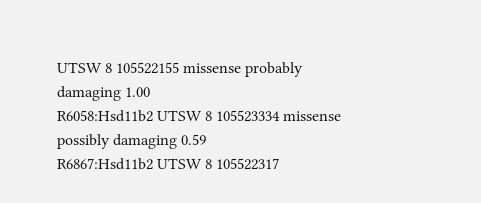UTSW 8 105522155 missense probably damaging 1.00
R6058:Hsd11b2 UTSW 8 105523334 missense possibly damaging 0.59
R6867:Hsd11b2 UTSW 8 105522317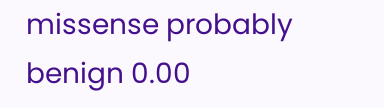missense probably benign 0.00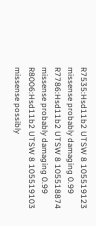R7535:Hsd11b2 UTSW 8 105519123 missense probably damaging 0.99
R7786:Hsd11b2 UTSW 8 105518874 missense probably damaging 0.99
R8006:Hsd11b2 UTSW 8 105519103 missense possibly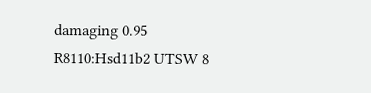damaging 0.95
R8110:Hsd11b2 UTSW 8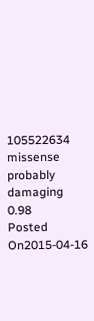105522634 missense probably damaging 0.98
Posted On2015-04-16